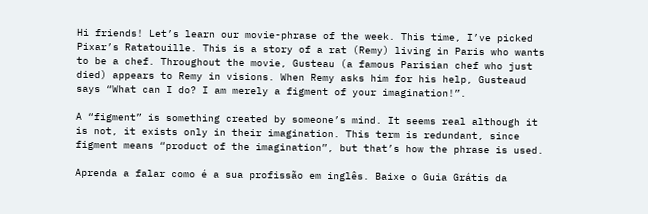Hi friends! Let’s learn our movie-phrase of the week. This time, I’ve picked Pixar’s Ratatouille. This is a story of a rat (Remy) living in Paris who wants to be a chef. Throughout the movie, Gusteau (a famous Parisian chef who just died) appears to Remy in visions. When Remy asks him for his help, Gusteaud says “What can I do? I am merely a figment of your imagination!”.

A “figment” is something created by someone’s mind. It seems real although it is not, it exists only in their imagination. This term is redundant, since figment means “product of the imagination”, but that’s how the phrase is used.

Aprenda a falar como é a sua profissão em inglês. Baixe o Guia Grátis da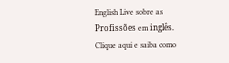English Live sobre as Profissões em inglês. Clique aqui e saiba como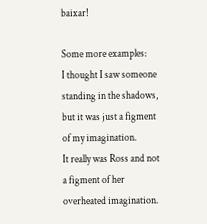baixar!

Some more examples:
I thought I saw someone standing in the shadows, but it was just a figment of my imagination.
It really was Ross and not a figment of her overheated imagination.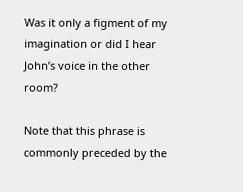Was it only a figment of my imagination or did I hear John’s voice in the other room?

Note that this phrase is commonly preceded by the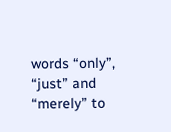words “only”, “just” and “merely” to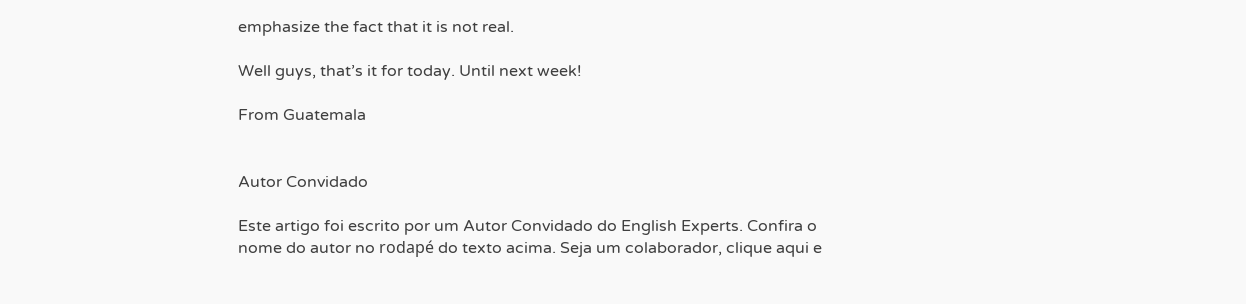emphasize the fact that it is not real.

Well guys, that’s it for today. Until next week!

From Guatemala


Autor Convidado

Este artigo foi escrito por um Autor Convidado do English Experts. Confira o nome do autor no rodapé do texto acima. Seja um colaborador, clique aqui e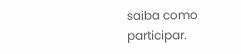saiba como participar.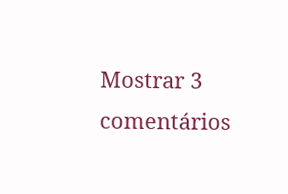Mostrar 3 comentários